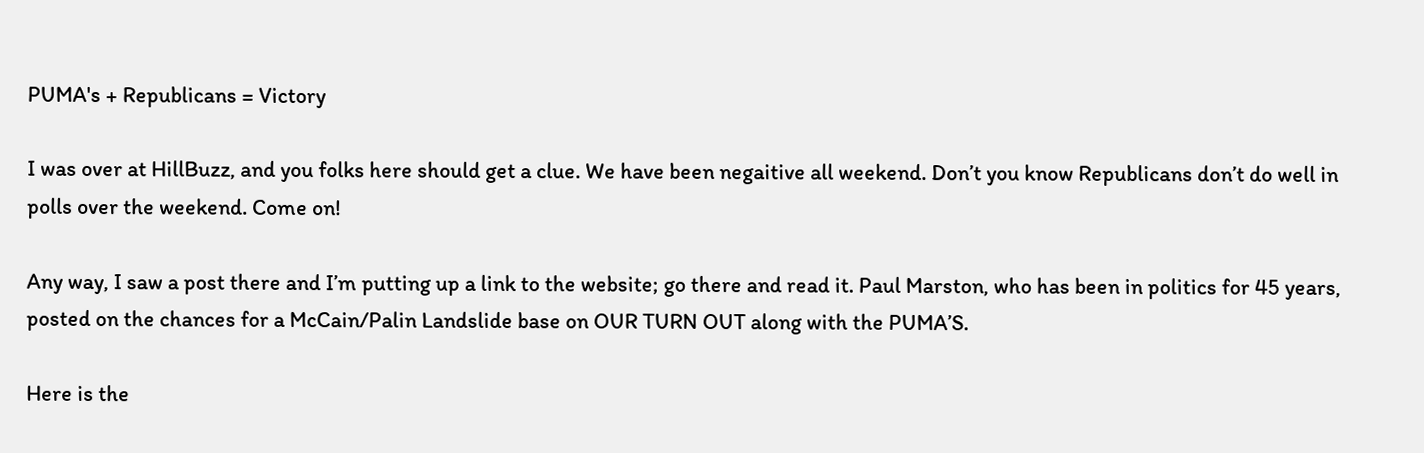PUMA's + Republicans = Victory

I was over at HillBuzz, and you folks here should get a clue. We have been negaitive all weekend. Don’t you know Republicans don’t do well in polls over the weekend. Come on!

Any way, I saw a post there and I’m putting up a link to the website; go there and read it. Paul Marston, who has been in politics for 45 years, posted on the chances for a McCain/Palin Landslide base on OUR TURN OUT along with the PUMA’S.

Here is the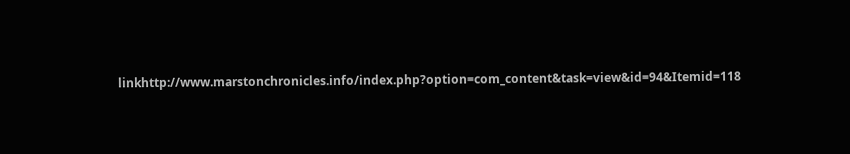linkhttp://www.marstonchronicles.info/index.php?option=com_content&task=view&id=94&Itemid=118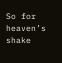So for heaven’s shake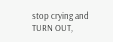stop crying and TURN OUT,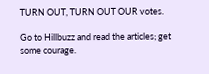TURN OUT, TURN OUT OUR votes.

Go to Hillbuzz and read the articles; get some courage.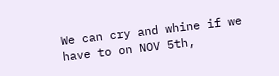We can cry and whine if we have to on NOV 5th,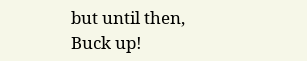but until then, Buck up!